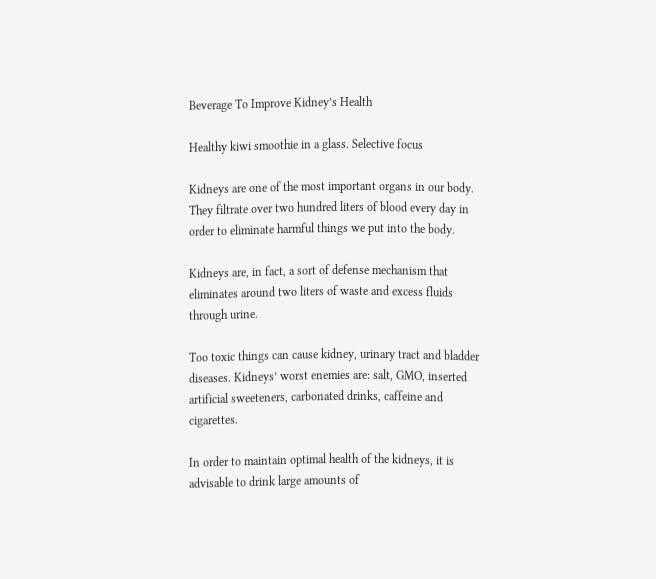Beverage To Improve Kidney’s Health

Healthy kiwi smoothie in a glass. Selective focus

Kidneys are one of the most important organs in our body. They filtrate over two hundred liters of blood every day in order to eliminate harmful things we put into the body.

Kidneys are, in fact, a sort of defense mechanism that eliminates around two liters of waste and excess fluids through urine.

Too toxic things can cause kidney, urinary tract and bladder diseases. Kidneys’ worst enemies are: salt, GMO, inserted artificial sweeteners, carbonated drinks, caffeine and cigarettes.

In order to maintain optimal health of the kidneys, it is advisable to drink large amounts of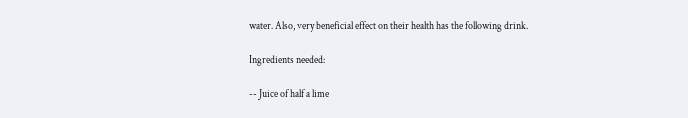water. Also, very beneficial effect on their health has the following drink.

Ingredients needed:

-- Juice of half a lime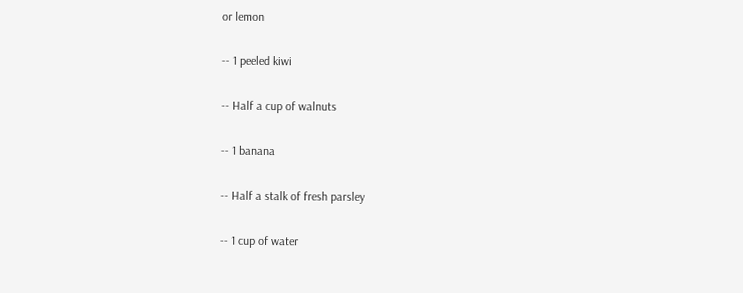or lemon

-- 1 peeled kiwi

-- Half a cup of walnuts

-- 1 banana

-- Half a stalk of fresh parsley

-- 1 cup of water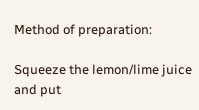Method of preparation:

Squeeze the lemon/lime juice and put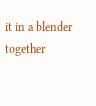it in a blender together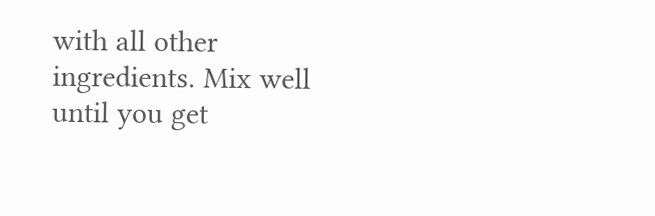with all other ingredients. Mix well until you get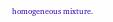homogeneous mixture.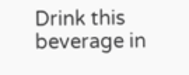Drink this beverage in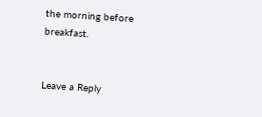the morning before breakfast.


Leave a Reply